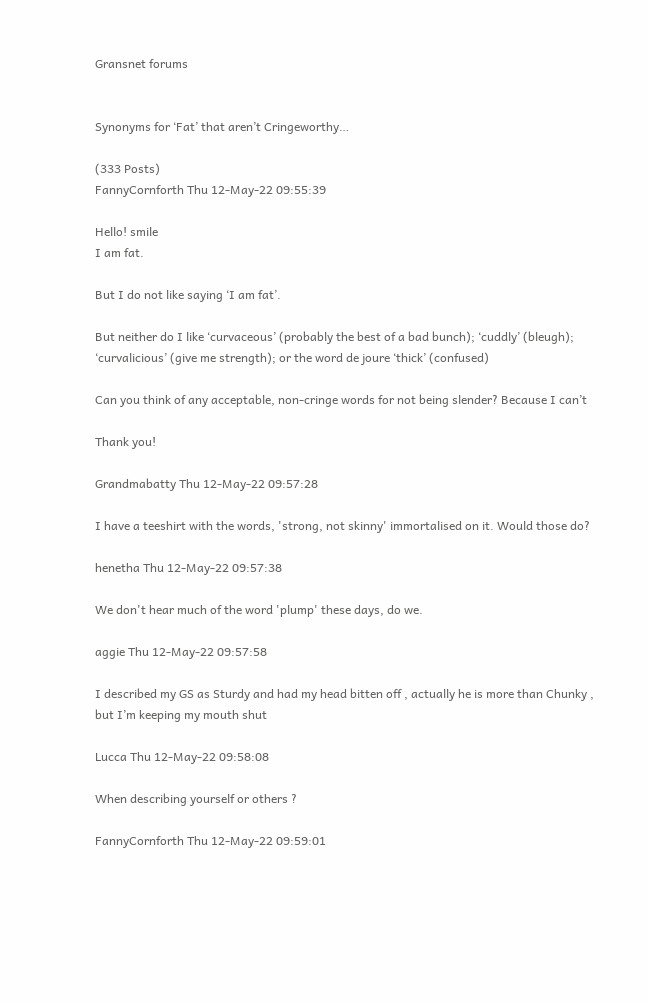Gransnet forums


Synonyms for ‘Fat’ that aren’t Cringeworthy…

(333 Posts)
FannyCornforth Thu 12-May-22 09:55:39

Hello! smile
I am fat.

But I do not like saying ‘I am fat’.

But neither do I like ‘curvaceous’ (probably the best of a bad bunch); ‘cuddly’ (bleugh); ‘curvalicious’ (give me strength); or the word de joure ‘thick’ (confused)

Can you think of any acceptable, non-cringe words for not being slender? Because I can’t

Thank you!

Grandmabatty Thu 12-May-22 09:57:28

I have a teeshirt with the words, 'strong, not skinny' immortalised on it. Would those do?

henetha Thu 12-May-22 09:57:38

We don't hear much of the word 'plump' these days, do we.

aggie Thu 12-May-22 09:57:58

I described my GS as Sturdy and had my head bitten off , actually he is more than Chunky , but I’m keeping my mouth shut

Lucca Thu 12-May-22 09:58:08

When describing yourself or others ?

FannyCornforth Thu 12-May-22 09:59:01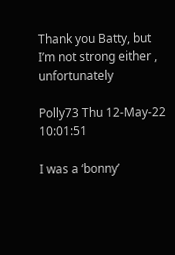Thank you Batty, but I’m not strong either , unfortunately

Polly73 Thu 12-May-22 10:01:51

I was a ‘bonny’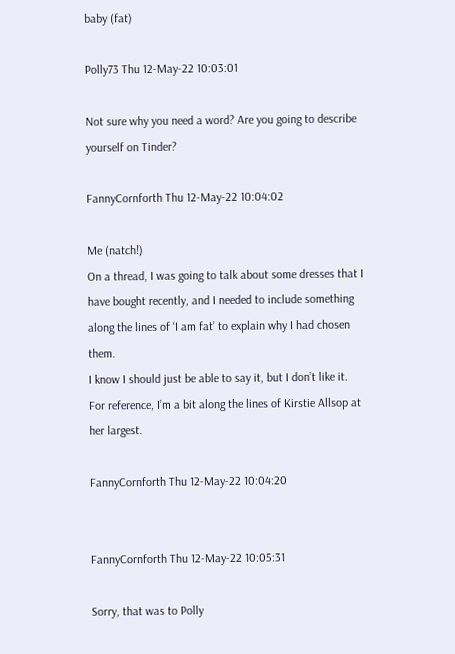baby (fat)

Polly73 Thu 12-May-22 10:03:01

Not sure why you need a word? Are you going to describe yourself on Tinder?

FannyCornforth Thu 12-May-22 10:04:02

Me (natch!)
On a thread, I was going to talk about some dresses that I have bought recently, and I needed to include something along the lines of ‘I am fat’ to explain why I had chosen them.
I know I should just be able to say it, but I don’t like it.
For reference, I’m a bit along the lines of Kirstie Allsop at her largest.

FannyCornforth Thu 12-May-22 10:04:20


FannyCornforth Thu 12-May-22 10:05:31

Sorry, that was to Polly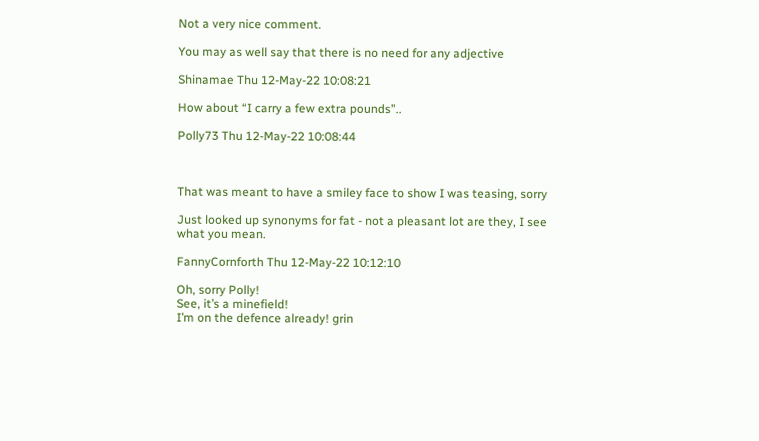Not a very nice comment.

You may as well say that there is no need for any adjective

Shinamae Thu 12-May-22 10:08:21

How about “I carry a few extra pounds”..

Polly73 Thu 12-May-22 10:08:44



That was meant to have a smiley face to show I was teasing, sorry

Just looked up synonyms for fat - not a pleasant lot are they, I see what you mean.

FannyCornforth Thu 12-May-22 10:12:10

Oh, sorry Polly!
See, it’s a minefield!
I’m on the defence already! grin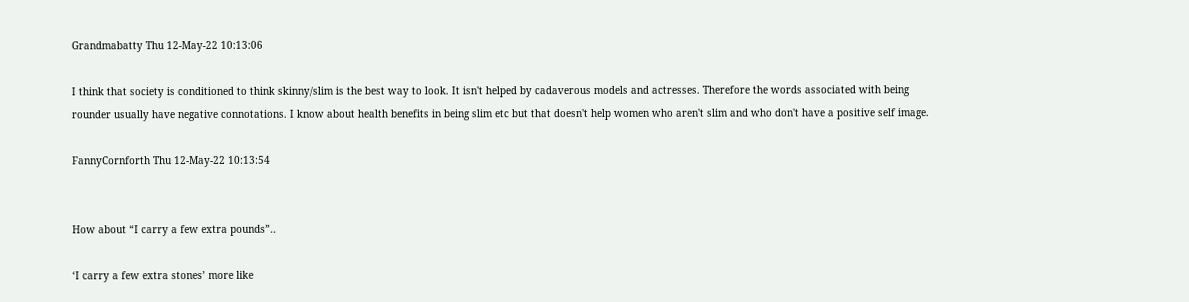Grandmabatty Thu 12-May-22 10:13:06

I think that society is conditioned to think skinny/slim is the best way to look. It isn't helped by cadaverous models and actresses. Therefore the words associated with being rounder usually have negative connotations. I know about health benefits in being slim etc but that doesn't help women who aren't slim and who don't have a positive self image.

FannyCornforth Thu 12-May-22 10:13:54


How about “I carry a few extra pounds”..

‘I carry a few extra stones’ more like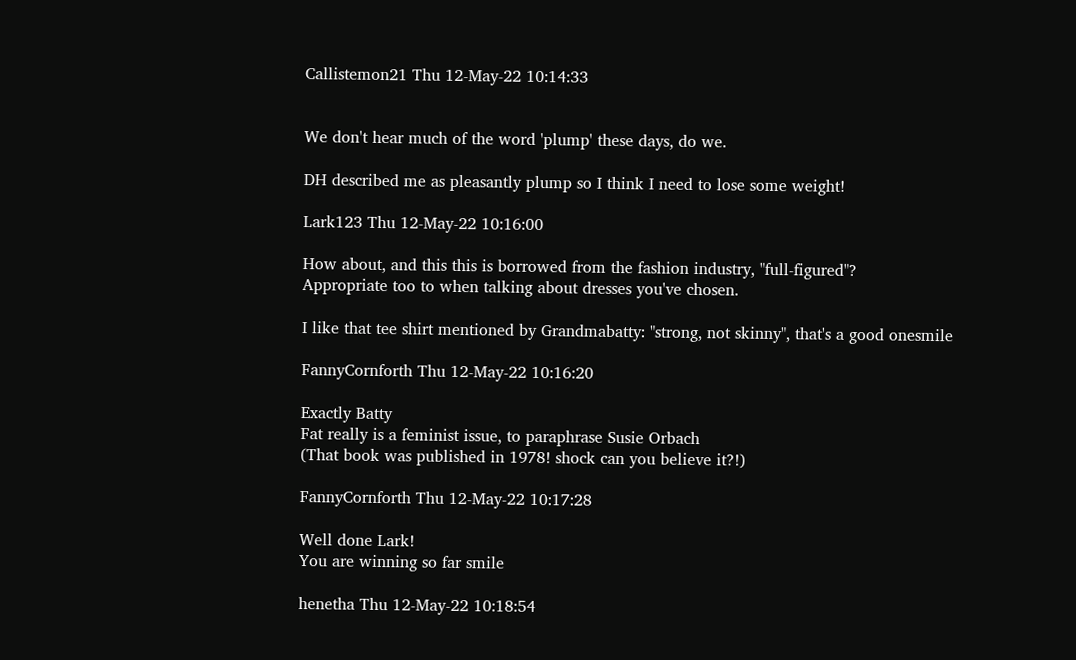Callistemon21 Thu 12-May-22 10:14:33


We don't hear much of the word 'plump' these days, do we.

DH described me as pleasantly plump so I think I need to lose some weight!

Lark123 Thu 12-May-22 10:16:00

How about, and this this is borrowed from the fashion industry, "full-figured"?
Appropriate too to when talking about dresses you've chosen.

I like that tee shirt mentioned by Grandmabatty: "strong, not skinny", that's a good onesmile

FannyCornforth Thu 12-May-22 10:16:20

Exactly Batty
Fat really is a feminist issue, to paraphrase Susie Orbach
(That book was published in 1978! shock can you believe it?!)

FannyCornforth Thu 12-May-22 10:17:28

Well done Lark!
You are winning so far smile

henetha Thu 12-May-22 10:18:54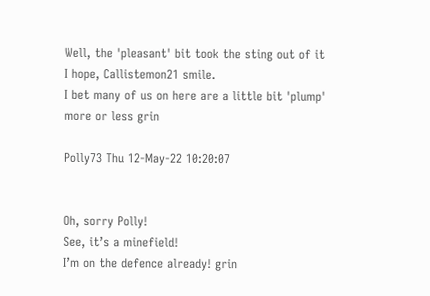Well, the 'pleasant' bit took the sting out of it I hope, Callistemon21 smile.
I bet many of us on here are a little bit 'plump' more or less grin

Polly73 Thu 12-May-22 10:20:07


Oh, sorry Polly!
See, it’s a minefield!
I’m on the defence already! grin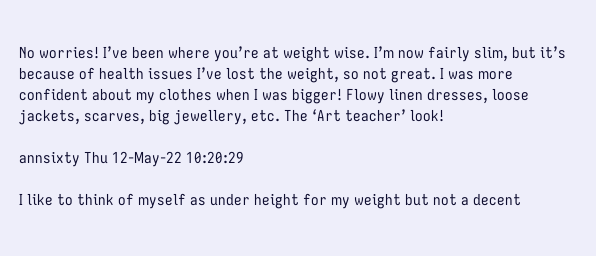No worries! I’ve been where you’re at weight wise. I’m now fairly slim, but it’s because of health issues I’ve lost the weight, so not great. I was more confident about my clothes when I was bigger! Flowy linen dresses, loose jackets, scarves, big jewellery, etc. The ‘Art teacher’ look!

annsixty Thu 12-May-22 10:20:29

I like to think of myself as under height for my weight but not a decent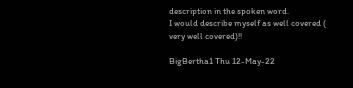description in the spoken word.
I would describe myself as well covered ( very well covered)!!

BigBertha1 Thu 12-May-22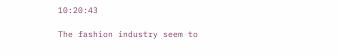10:20:43

The fashion industry seem to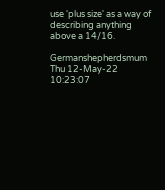use 'plus size' as a way of describing anything above a 14/16.

Germanshepherdsmum Thu 12-May-22 10:23:07